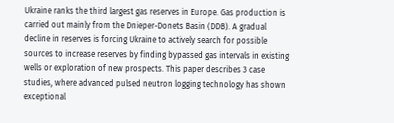Ukraine ranks the third largest gas reserves in Europe. Gas production is carried out mainly from the Dnieper-Donets Basin (DDB). A gradual decline in reserves is forcing Ukraine to actively search for possible sources to increase reserves by finding bypassed gas intervals in existing wells or exploration of new prospects. This paper describes 3 case studies, where advanced pulsed neutron logging technology has shown exceptional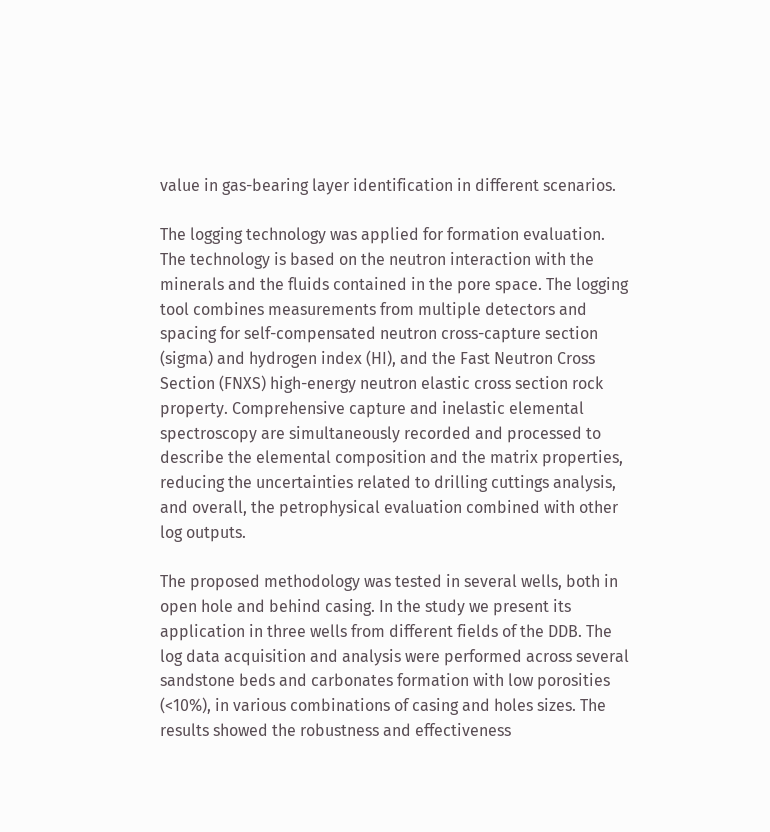value in gas-bearing layer identification in different scenarios.

The logging technology was applied for formation evaluation. The technology is based on the neutron interaction with the minerals and the fluids contained in the pore space. The logging tool combines measurements from multiple detectors and spacing for self-compensated neutron cross-capture section (sigma) and hydrogen index (HI), and the Fast Neutron Cross Section (FNXS) high-energy neutron elastic cross section rock property. Comprehensive capture and inelastic elemental spectroscopy are simultaneously recorded and processed to describe the elemental composition and the matrix properties, reducing the uncertainties related to drilling cuttings analysis, and overall, the petrophysical evaluation combined with other log outputs.

The proposed methodology was tested in several wells, both in open hole and behind casing. In the study we present its application in three wells from different fields of the DDB. The log data acquisition and analysis were performed across several sandstone beds and carbonates formation with low porosities (<10%), in various combinations of casing and holes sizes. The results showed the robustness and effectiveness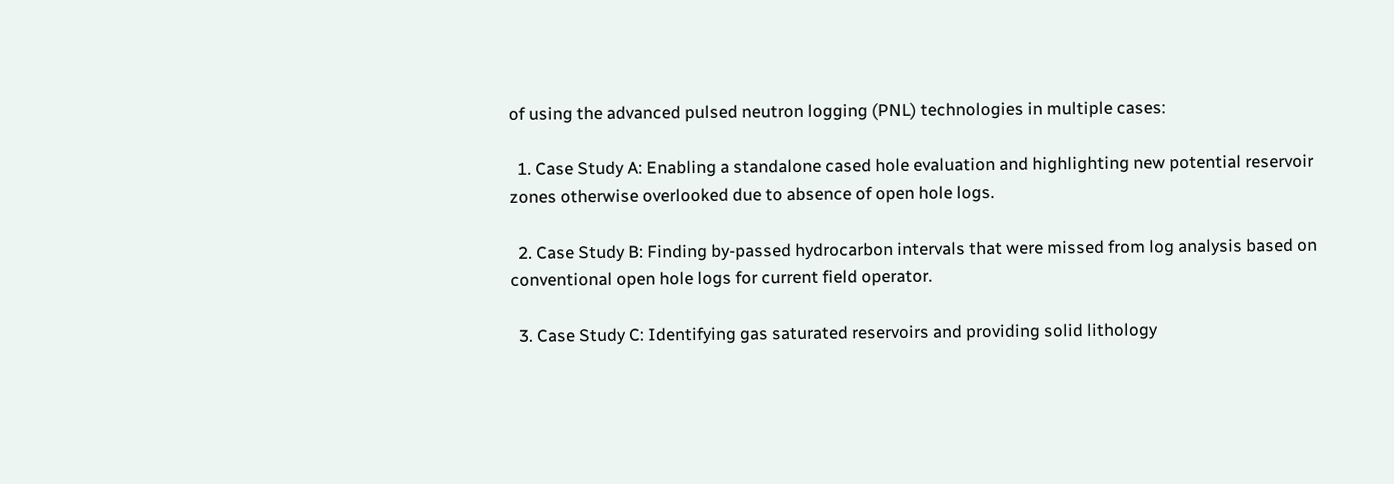of using the advanced pulsed neutron logging (PNL) technologies in multiple cases:

  1. Case Study A: Enabling a standalone cased hole evaluation and highlighting new potential reservoir zones otherwise overlooked due to absence of open hole logs.

  2. Case Study B: Finding by-passed hydrocarbon intervals that were missed from log analysis based on conventional open hole logs for current field operator.

  3. Case Study C: Identifying gas saturated reservoirs and providing solid lithology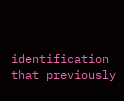identification that previously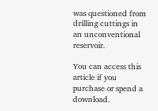was questioned from drilling cuttings in an unconventional reservoir.

You can access this article if you purchase or spend a download.